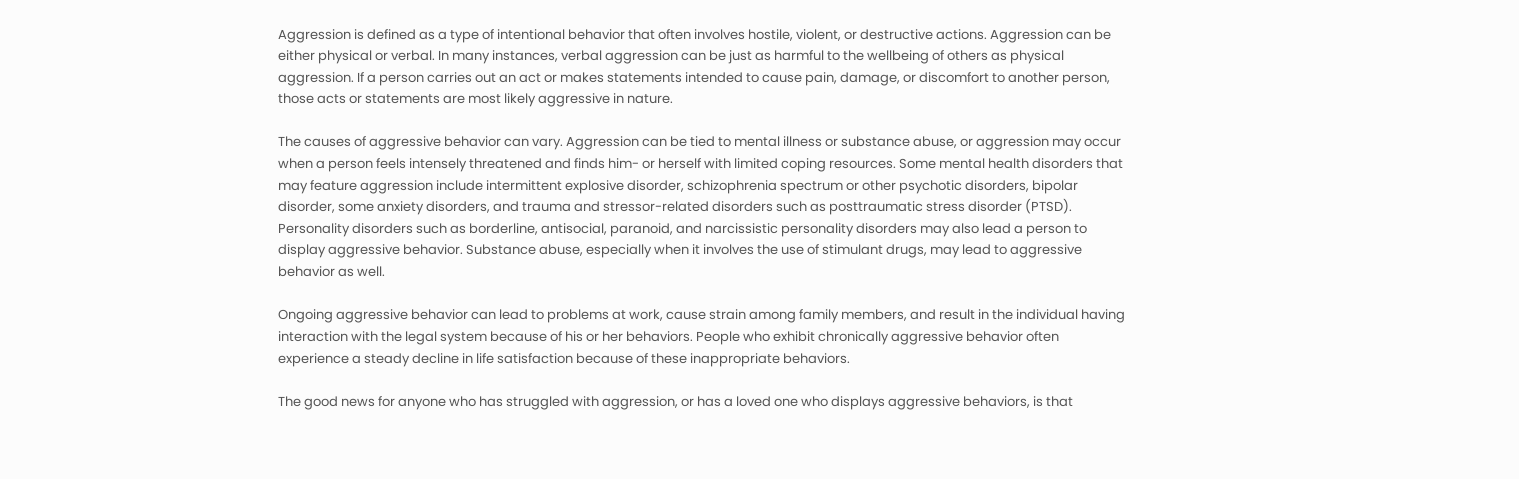Aggression is defined as a type of intentional behavior that often involves hostile, violent, or destructive actions. Aggression can be either physical or verbal. In many instances, verbal aggression can be just as harmful to the wellbeing of others as physical aggression. If a person carries out an act or makes statements intended to cause pain, damage, or discomfort to another person, those acts or statements are most likely aggressive in nature.

The causes of aggressive behavior can vary. Aggression can be tied to mental illness or substance abuse, or aggression may occur when a person feels intensely threatened and finds him- or herself with limited coping resources. Some mental health disorders that may feature aggression include intermittent explosive disorder, schizophrenia spectrum or other psychotic disorders, bipolar disorder, some anxiety disorders, and trauma and stressor-related disorders such as posttraumatic stress disorder (PTSD). Personality disorders such as borderline, antisocial, paranoid, and narcissistic personality disorders may also lead a person to display aggressive behavior. Substance abuse, especially when it involves the use of stimulant drugs, may lead to aggressive behavior as well.

Ongoing aggressive behavior can lead to problems at work, cause strain among family members, and result in the individual having interaction with the legal system because of his or her behaviors. People who exhibit chronically aggressive behavior often experience a steady decline in life satisfaction because of these inappropriate behaviors.

The good news for anyone who has struggled with aggression, or has a loved one who displays aggressive behaviors, is that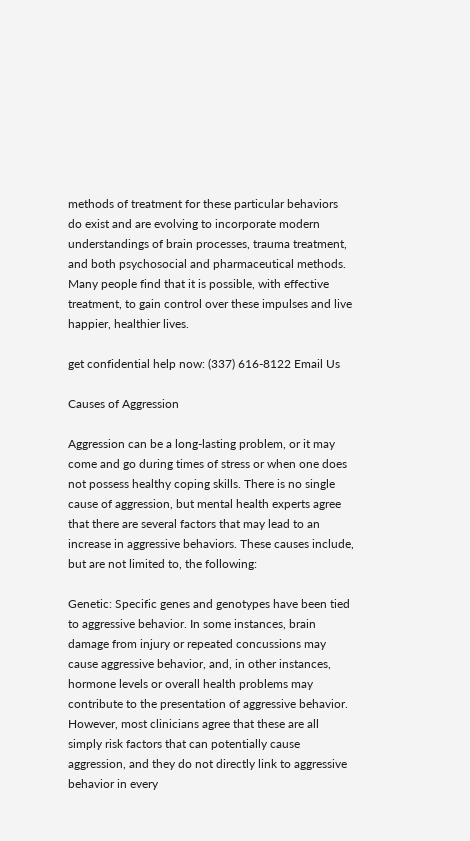methods of treatment for these particular behaviors do exist and are evolving to incorporate modern understandings of brain processes, trauma treatment, and both psychosocial and pharmaceutical methods. Many people find that it is possible, with effective treatment, to gain control over these impulses and live happier, healthier lives.

get confidential help now: (337) 616-8122 Email Us

Causes of Aggression

Aggression can be a long-lasting problem, or it may come and go during times of stress or when one does not possess healthy coping skills. There is no single cause of aggression, but mental health experts agree that there are several factors that may lead to an increase in aggressive behaviors. These causes include, but are not limited to, the following:

Genetic: Specific genes and genotypes have been tied to aggressive behavior. In some instances, brain damage from injury or repeated concussions may cause aggressive behavior, and, in other instances, hormone levels or overall health problems may contribute to the presentation of aggressive behavior. However, most clinicians agree that these are all simply risk factors that can potentially cause aggression, and they do not directly link to aggressive behavior in every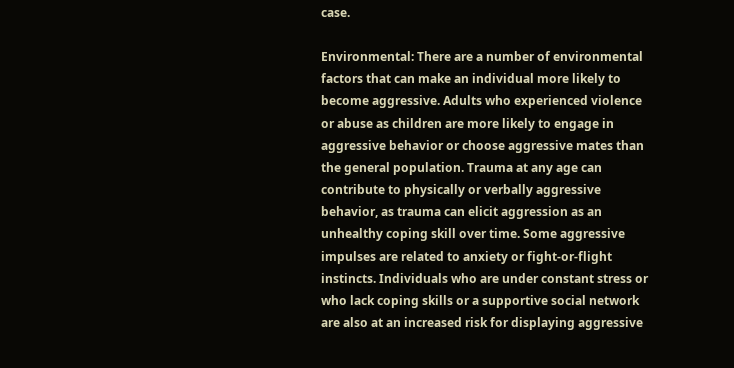case.

Environmental: There are a number of environmental factors that can make an individual more likely to become aggressive. Adults who experienced violence or abuse as children are more likely to engage in aggressive behavior or choose aggressive mates than the general population. Trauma at any age can contribute to physically or verbally aggressive behavior, as trauma can elicit aggression as an unhealthy coping skill over time. Some aggressive impulses are related to anxiety or fight-or-flight instincts. Individuals who are under constant stress or who lack coping skills or a supportive social network are also at an increased risk for displaying aggressive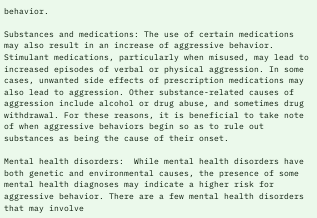behavior.

Substances and medications: The use of certain medications may also result in an increase of aggressive behavior. Stimulant medications, particularly when misused, may lead to increased episodes of verbal or physical aggression. In some cases, unwanted side effects of prescription medications may also lead to aggression. Other substance-related causes of aggression include alcohol or drug abuse, and sometimes drug withdrawal. For these reasons, it is beneficial to take note of when aggressive behaviors begin so as to rule out substances as being the cause of their onset.

Mental health disorders:  While mental health disorders have both genetic and environmental causes, the presence of some mental health diagnoses may indicate a higher risk for aggressive behavior. There are a few mental health disorders that may involve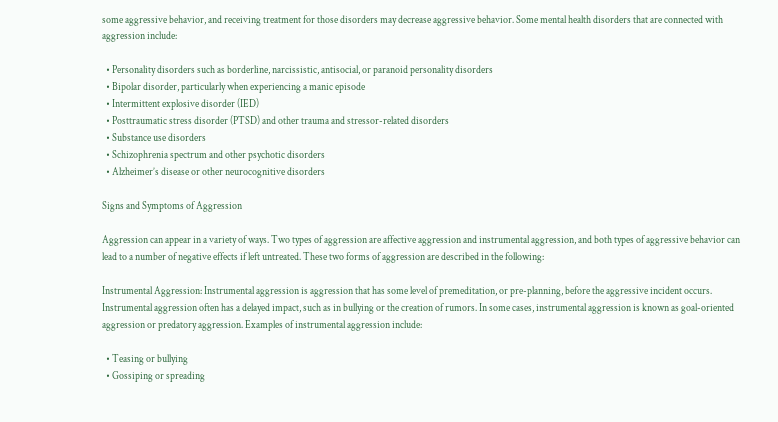some aggressive behavior, and receiving treatment for those disorders may decrease aggressive behavior. Some mental health disorders that are connected with aggression include:

  • Personality disorders such as borderline, narcissistic, antisocial, or paranoid personality disorders
  • Bipolar disorder, particularly when experiencing a manic episode
  • Intermittent explosive disorder (IED)
  • Posttraumatic stress disorder (PTSD) and other trauma and stressor-related disorders
  • Substance use disorders
  • Schizophrenia spectrum and other psychotic disorders
  • Alzheimer’s disease or other neurocognitive disorders

Signs and Symptoms of Aggression

Aggression can appear in a variety of ways. Two types of aggression are affective aggression and instrumental aggression, and both types of aggressive behavior can lead to a number of negative effects if left untreated. These two forms of aggression are described in the following:

Instrumental Aggression: Instrumental aggression is aggression that has some level of premeditation, or pre-planning, before the aggressive incident occurs. Instrumental aggression often has a delayed impact, such as in bullying or the creation of rumors. In some cases, instrumental aggression is known as goal-oriented aggression or predatory aggression. Examples of instrumental aggression include:

  • Teasing or bullying
  • Gossiping or spreading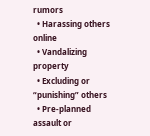rumors
  • Harassing others online
  • Vandalizing property
  • Excluding or “punishing” others
  • Pre-planned assault or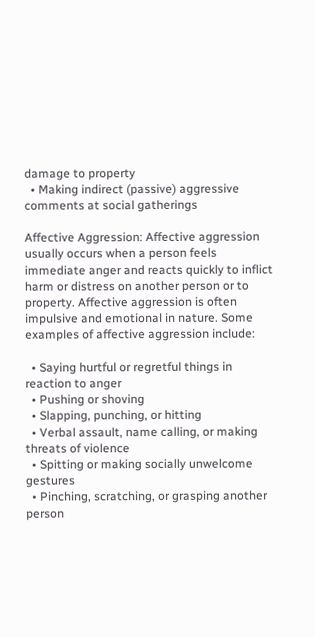damage to property
  • Making indirect (passive) aggressive comments at social gatherings

Affective Aggression: Affective aggression usually occurs when a person feels immediate anger and reacts quickly to inflict harm or distress on another person or to property. Affective aggression is often impulsive and emotional in nature. Some examples of affective aggression include:

  • Saying hurtful or regretful things in reaction to anger
  • Pushing or shoving
  • Slapping, punching, or hitting
  • Verbal assault, name calling, or making threats of violence
  • Spitting or making socially unwelcome gestures
  • Pinching, scratching, or grasping another person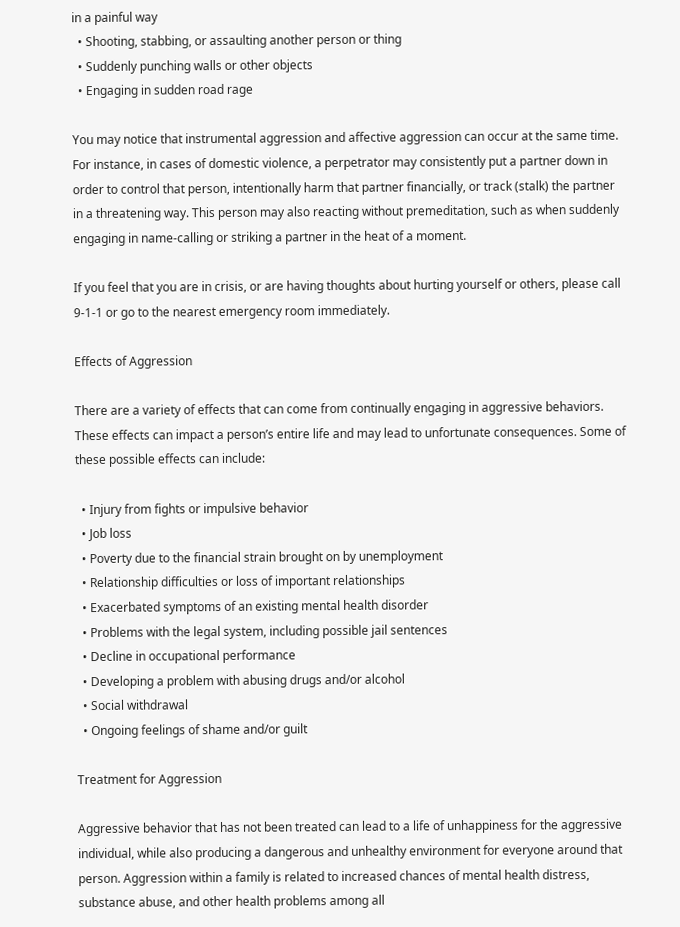in a painful way
  • Shooting, stabbing, or assaulting another person or thing
  • Suddenly punching walls or other objects
  • Engaging in sudden road rage

You may notice that instrumental aggression and affective aggression can occur at the same time. For instance, in cases of domestic violence, a perpetrator may consistently put a partner down in order to control that person, intentionally harm that partner financially, or track (stalk) the partner in a threatening way. This person may also reacting without premeditation, such as when suddenly engaging in name-calling or striking a partner in the heat of a moment.

If you feel that you are in crisis, or are having thoughts about hurting yourself or others, please call 9-1-1 or go to the nearest emergency room immediately.

Effects of Aggression

There are a variety of effects that can come from continually engaging in aggressive behaviors. These effects can impact a person’s entire life and may lead to unfortunate consequences. Some of these possible effects can include:

  • Injury from fights or impulsive behavior
  • Job loss
  • Poverty due to the financial strain brought on by unemployment
  • Relationship difficulties or loss of important relationships
  • Exacerbated symptoms of an existing mental health disorder
  • Problems with the legal system, including possible jail sentences
  • Decline in occupational performance
  • Developing a problem with abusing drugs and/or alcohol
  • Social withdrawal
  • Ongoing feelings of shame and/or guilt

Treatment for Aggression

Aggressive behavior that has not been treated can lead to a life of unhappiness for the aggressive individual, while also producing a dangerous and unhealthy environment for everyone around that person. Aggression within a family is related to increased chances of mental health distress, substance abuse, and other health problems among all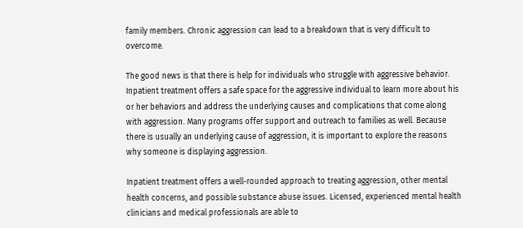family members. Chronic aggression can lead to a breakdown that is very difficult to overcome.

The good news is that there is help for individuals who struggle with aggressive behavior. Inpatient treatment offers a safe space for the aggressive individual to learn more about his or her behaviors and address the underlying causes and complications that come along with aggression. Many programs offer support and outreach to families as well. Because there is usually an underlying cause of aggression, it is important to explore the reasons why someone is displaying aggression.

Inpatient treatment offers a well-rounded approach to treating aggression, other mental health concerns, and possible substance abuse issues. Licensed, experienced mental health clinicians and medical professionals are able to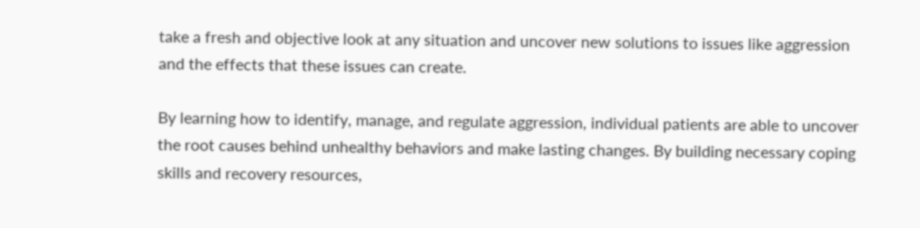take a fresh and objective look at any situation and uncover new solutions to issues like aggression and the effects that these issues can create.

By learning how to identify, manage, and regulate aggression, individual patients are able to uncover the root causes behind unhealthy behaviors and make lasting changes. By building necessary coping skills and recovery resources,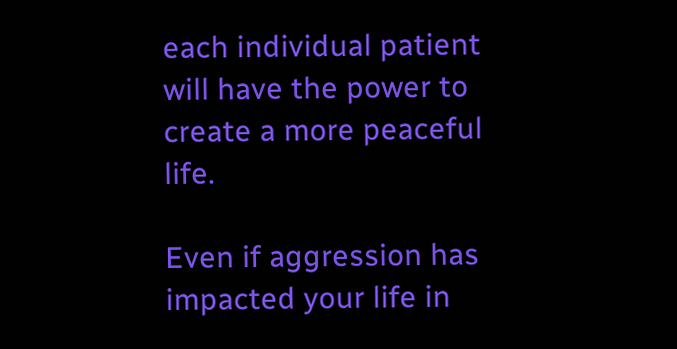each individual patient will have the power to create a more peaceful life.

Even if aggression has impacted your life in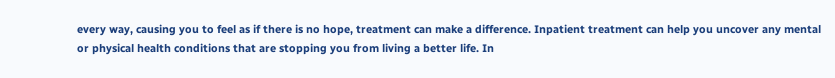every way, causing you to feel as if there is no hope, treatment can make a difference. Inpatient treatment can help you uncover any mental or physical health conditions that are stopping you from living a better life. In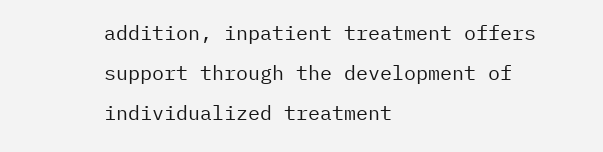addition, inpatient treatment offers support through the development of individualized treatment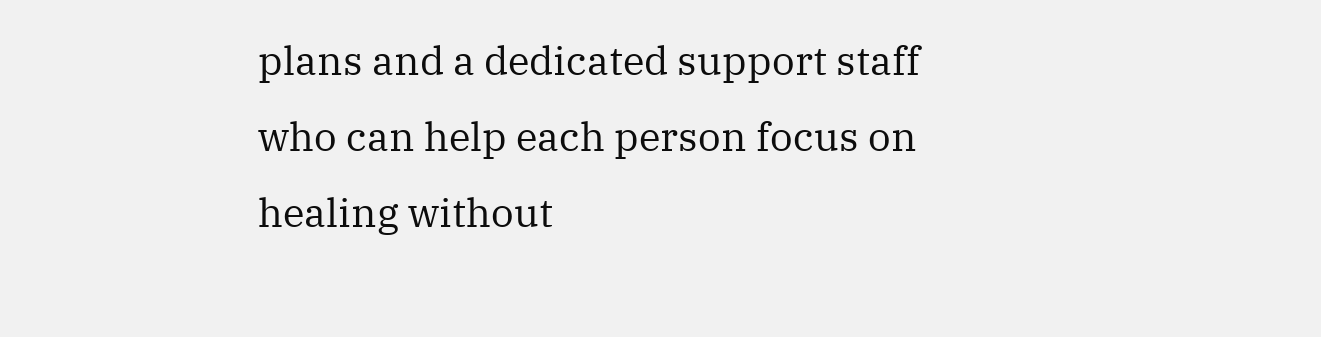plans and a dedicated support staff who can help each person focus on healing without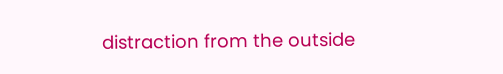distraction from the outside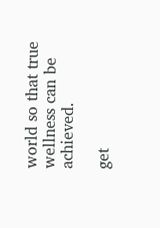world so that true wellness can be achieved.

get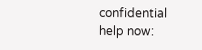confidential help now: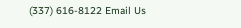(337) 616-8122 Email Us